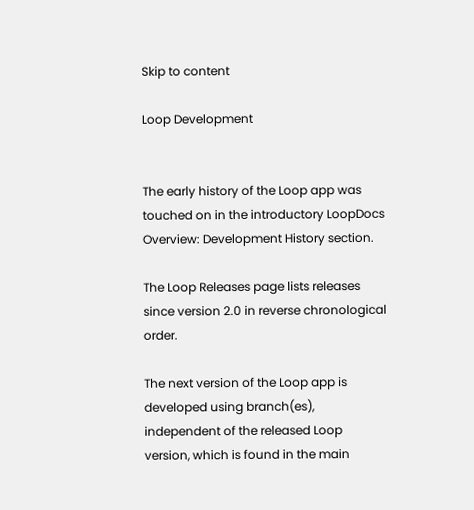Skip to content

Loop Development


The early history of the Loop app was touched on in the introductory LoopDocs Overview: Development History section.

The Loop Releases page lists releases since version 2.0 in reverse chronological order.

The next version of the Loop app is developed using branch(es), independent of the released Loop version, which is found in the main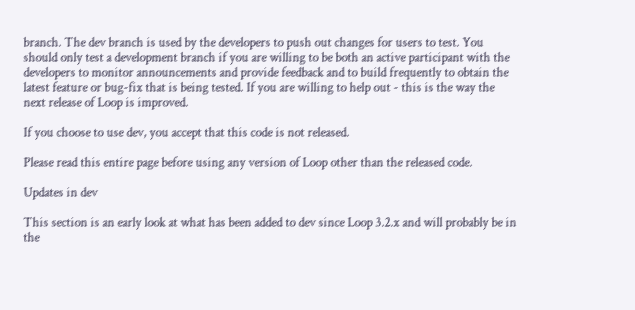branch. The dev branch is used by the developers to push out changes for users to test. You should only test a development branch if you are willing to be both an active participant with the developers to monitor announcements and provide feedback and to build frequently to obtain the latest feature or bug-fix that is being tested. If you are willing to help out - this is the way the next release of Loop is improved.

If you choose to use dev, you accept that this code is not released.

Please read this entire page before using any version of Loop other than the released code.

Updates in dev

This section is an early look at what has been added to dev since Loop 3.2.x and will probably be in the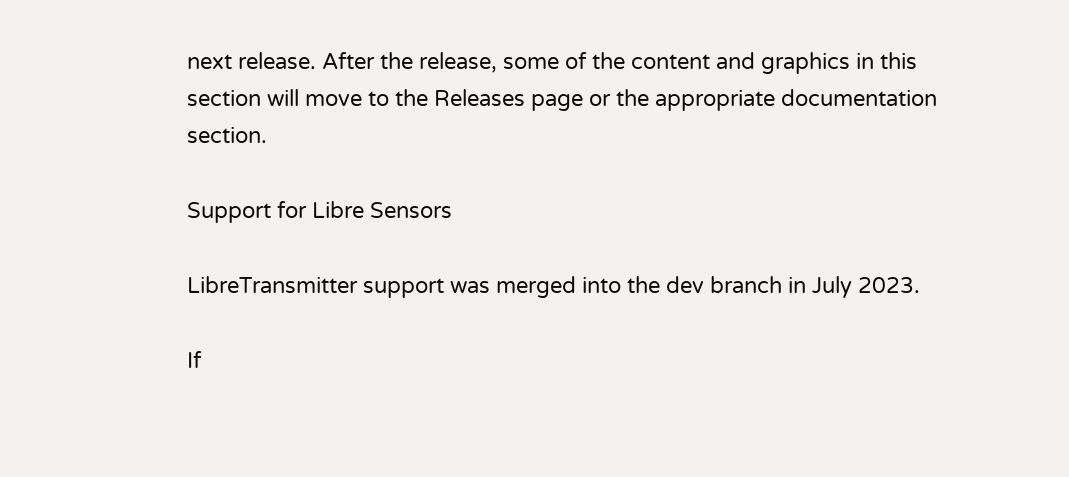next release. After the release, some of the content and graphics in this section will move to the Releases page or the appropriate documentation section.

Support for Libre Sensors

LibreTransmitter support was merged into the dev branch in July 2023.

If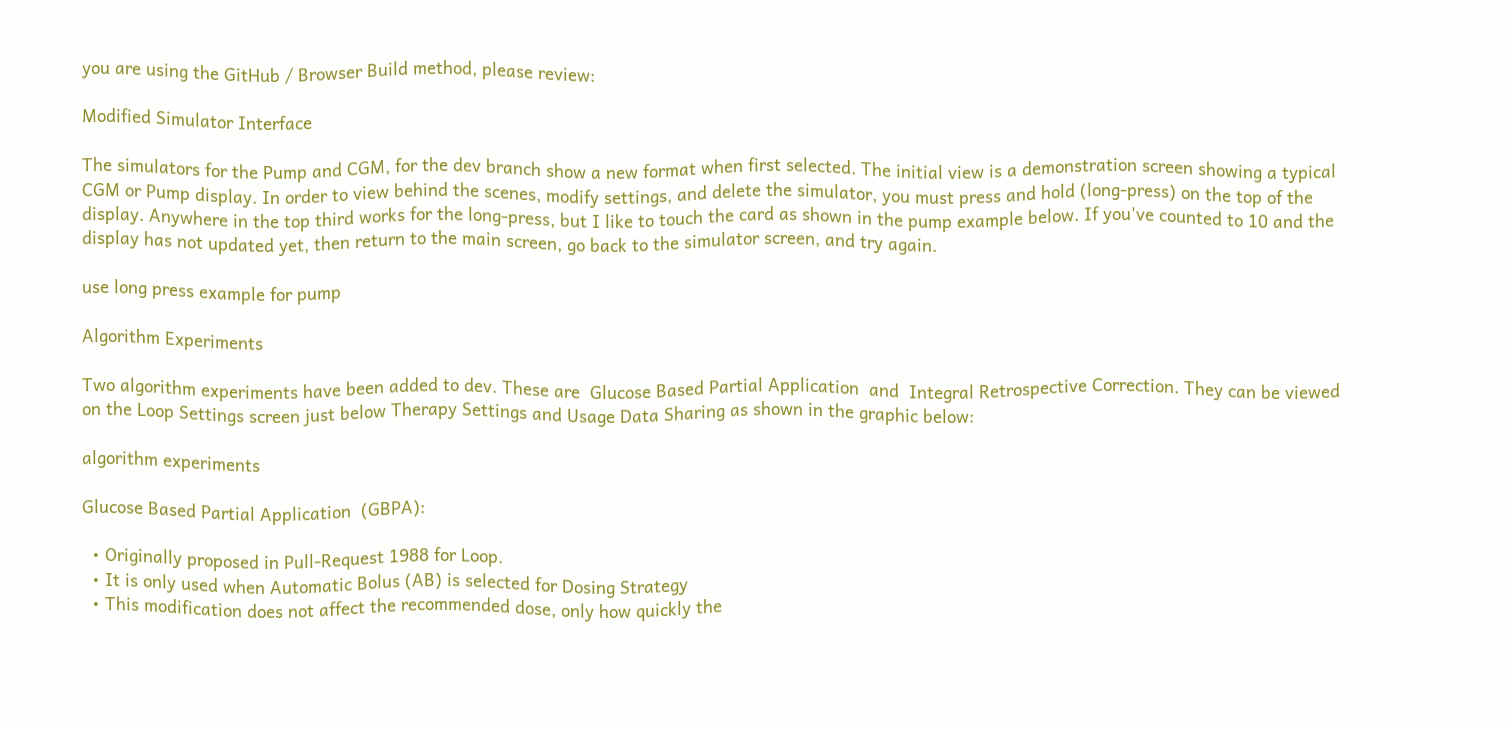you are using the GitHub / Browser Build method, please review:

Modified Simulator Interface

The simulators for the Pump and CGM, for the dev branch show a new format when first selected. The initial view is a demonstration screen showing a typical CGM or Pump display. In order to view behind the scenes, modify settings, and delete the simulator, you must press and hold (long-press) on the top of the display. Anywhere in the top third works for the long-press, but I like to touch the card as shown in the pump example below. If you've counted to 10 and the display has not updated yet, then return to the main screen, go back to the simulator screen, and try again.

use long press example for pump

Algorithm Experiments

Two algorithm experiments have been added to dev. These are  Glucose Based Partial Application  and  Integral Retrospective Correction. They can be viewed on the Loop Settings screen just below Therapy Settings and Usage Data Sharing as shown in the graphic below:

algorithm experiments

Glucose Based Partial Application  (GBPA):

  • Originally proposed in Pull-Request 1988 for Loop.
  • It is only used when Automatic Bolus (AB) is selected for Dosing Strategy
  • This modification does not affect the recommended dose, only how quickly the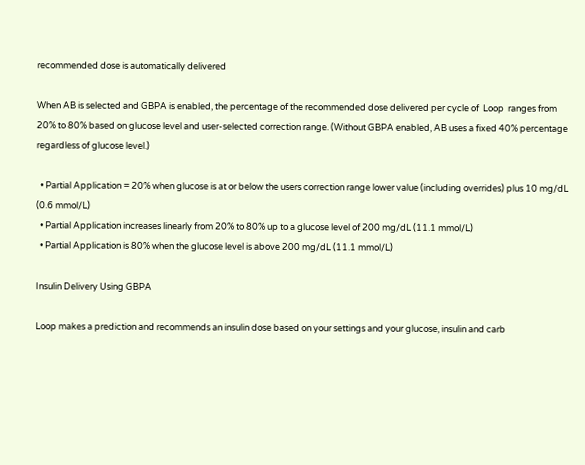recommended dose is automatically delivered

When AB is selected and GBPA is enabled, the percentage of the recommended dose delivered per cycle of  Loop  ranges from 20% to 80% based on glucose level and user-selected correction range. (Without GBPA enabled, AB uses a fixed 40% percentage regardless of glucose level.)

  • Partial Application = 20% when glucose is at or below the users correction range lower value (including overrides) plus 10 mg/dL (0.6 mmol/L)
  • Partial Application increases linearly from 20% to 80% up to a glucose level of 200 mg/dL (11.1 mmol/L)
  • Partial Application is 80% when the glucose level is above 200 mg/dL (11.1 mmol/L)

Insulin Delivery Using GBPA

Loop makes a prediction and recommends an insulin dose based on your settings and your glucose, insulin and carb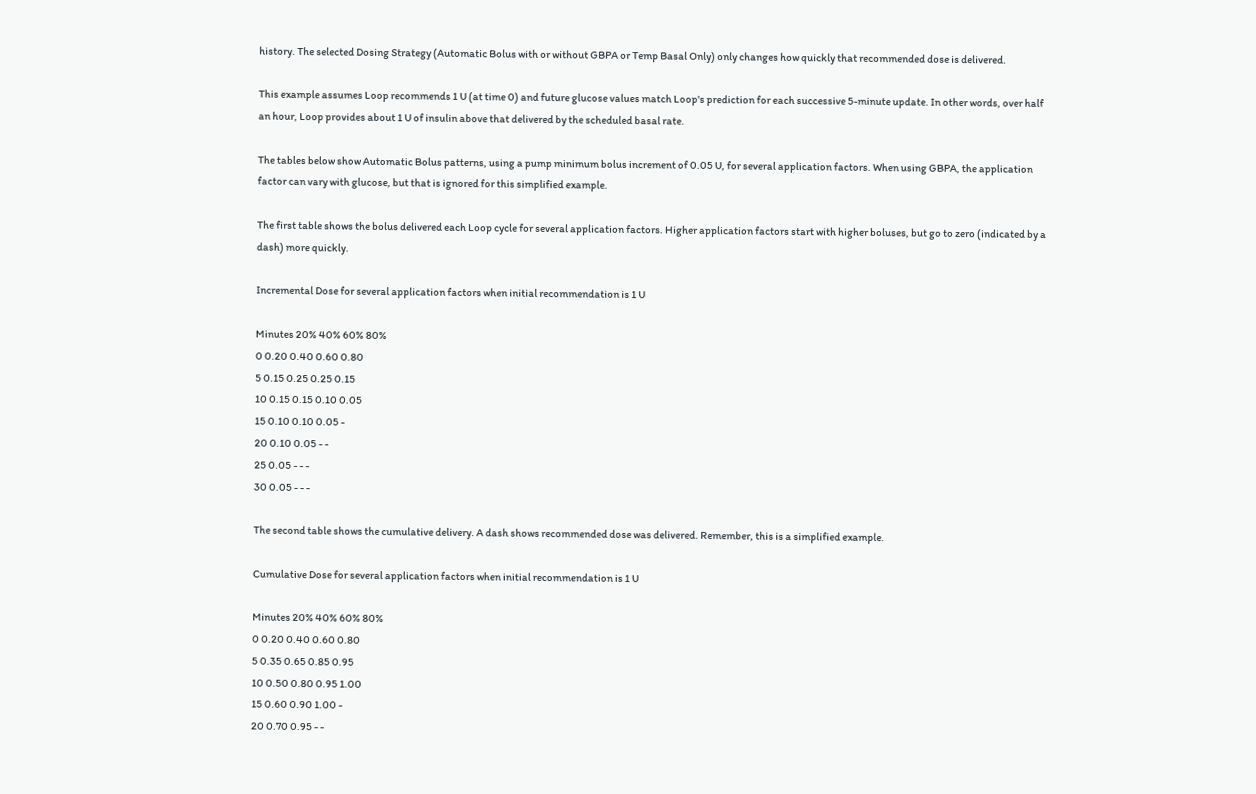history. The selected Dosing Strategy (Automatic Bolus with or without GBPA or Temp Basal Only) only changes how quickly that recommended dose is delivered.

This example assumes Loop recommends 1 U (at time 0) and future glucose values match Loop's prediction for each successive 5-minute update. In other words, over half an hour, Loop provides about 1 U of insulin above that delivered by the scheduled basal rate.

The tables below show Automatic Bolus patterns, using a pump minimum bolus increment of 0.05 U, for several application factors. When using GBPA, the application factor can vary with glucose, but that is ignored for this simplified example.

The first table shows the bolus delivered each Loop cycle for several application factors. Higher application factors start with higher boluses, but go to zero (indicated by a dash) more quickly.

Incremental Dose for several application factors when initial recommendation is 1 U

Minutes 20% 40% 60% 80%
0 0.20 0.40 0.60 0.80
5 0.15 0.25 0.25 0.15
10 0.15 0.15 0.10 0.05
15 0.10 0.10 0.05 -
20 0.10 0.05 - -
25 0.05 - - -
30 0.05 - - -

The second table shows the cumulative delivery. A dash shows recommended dose was delivered. Remember, this is a simplified example.

Cumulative Dose for several application factors when initial recommendation is 1 U

Minutes 20% 40% 60% 80%
0 0.20 0.40 0.60 0.80
5 0.35 0.65 0.85 0.95
10 0.50 0.80 0.95 1.00
15 0.60 0.90 1.00 -
20 0.70 0.95 - -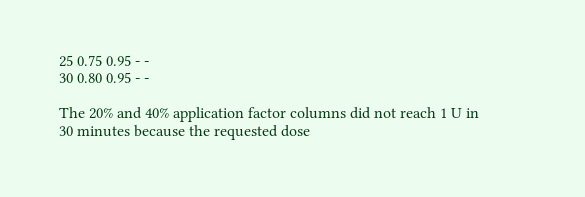25 0.75 0.95 - -
30 0.80 0.95 - -

The 20% and 40% application factor columns did not reach 1 U in 30 minutes because the requested dose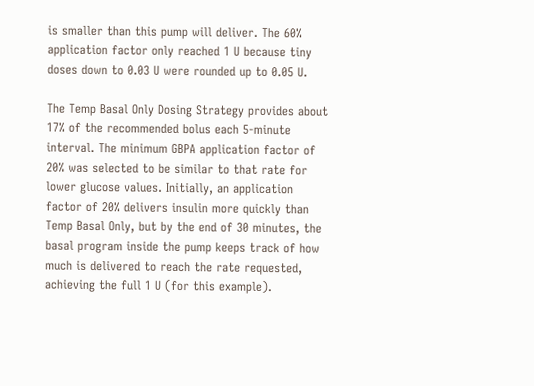is smaller than this pump will deliver. The 60% application factor only reached 1 U because tiny doses down to 0.03 U were rounded up to 0.05 U.

The Temp Basal Only Dosing Strategy provides about 17% of the recommended bolus each 5-minute interval. The minimum GBPA application factor of 20% was selected to be similar to that rate for lower glucose values. Initially, an application factor of 20% delivers insulin more quickly than Temp Basal Only, but by the end of 30 minutes, the basal program inside the pump keeps track of how much is delivered to reach the rate requested, achieving the full 1 U (for this example).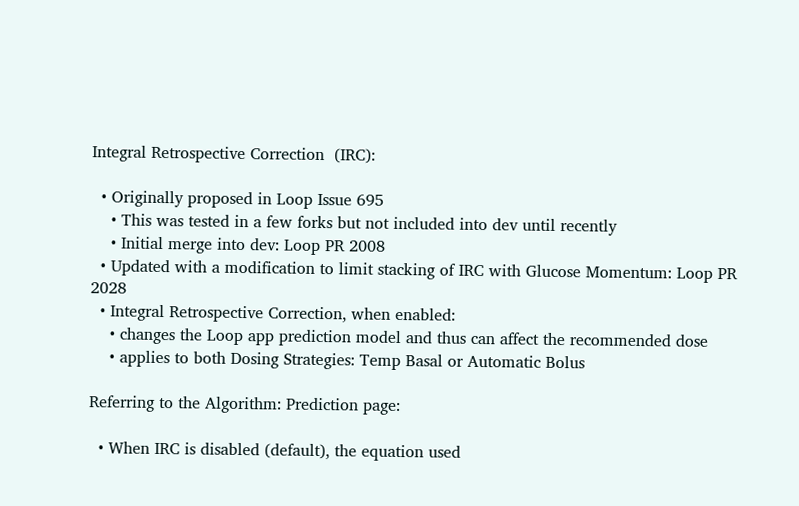Integral Retrospective Correction  (IRC):

  • Originally proposed in Loop Issue 695
    • This was tested in a few forks but not included into dev until recently
    • Initial merge into dev: Loop PR 2008
  • Updated with a modification to limit stacking of IRC with Glucose Momentum: Loop PR 2028
  • Integral Retrospective Correction, when enabled:
    • changes the Loop app prediction model and thus can affect the recommended dose
    • applies to both Dosing Strategies: Temp Basal or Automatic Bolus

Referring to the Algorithm: Prediction page:

  • When IRC is disabled (default), the equation used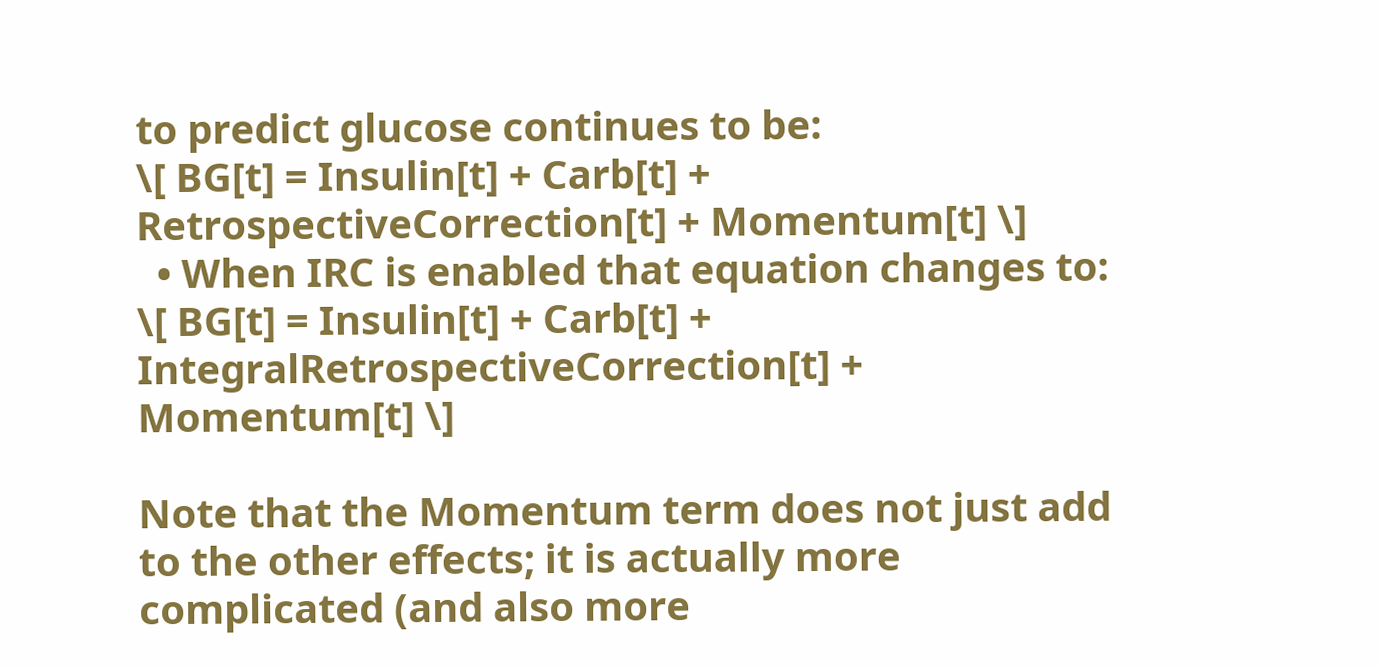to predict glucose continues to be:
\[ BG[t] = Insulin[t] + Carb[t] + RetrospectiveCorrection[t] + Momentum[t] \]
  • When IRC is enabled that equation changes to:
\[ BG[t] = Insulin[t] + Carb[t] + IntegralRetrospectiveCorrection[t] + Momentum[t] \]

Note that the Momentum term does not just add to the other effects; it is actually more complicated (and also more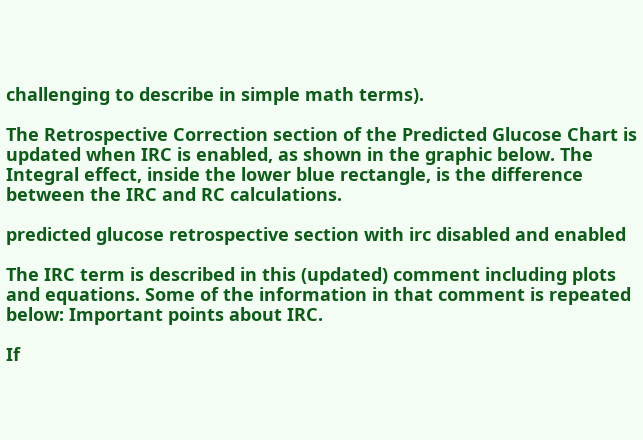challenging to describe in simple math terms).

The Retrospective Correction section of the Predicted Glucose Chart is updated when IRC is enabled, as shown in the graphic below. The Integral effect, inside the lower blue rectangle, is the difference between the IRC and RC calculations.

predicted glucose retrospective section with irc disabled and enabled

The IRC term is described in this (updated) comment including plots and equations. Some of the information in that comment is repeated below: Important points about IRC.

If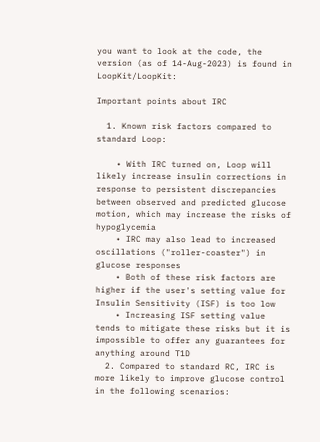you want to look at the code, the version (as of 14-Aug-2023) is found in LoopKit/LoopKit:

Important points about IRC

  1. Known risk factors compared to standard Loop:

    • With IRC turned on, Loop will likely increase insulin corrections in response to persistent discrepancies between observed and predicted glucose motion, which may increase the risks of hypoglycemia
    • IRC may also lead to increased oscillations ("roller-coaster") in glucose responses
    • Both of these risk factors are higher if the user's setting value for Insulin Sensitivity (ISF) is too low
    • Increasing ISF setting value tends to mitigate these risks but it is impossible to offer any guarantees for anything around T1D
  2. Compared to standard RC, IRC is more likely to improve glucose control in the following scenarios: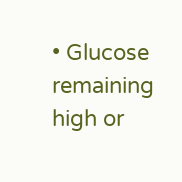• Glucose remaining high or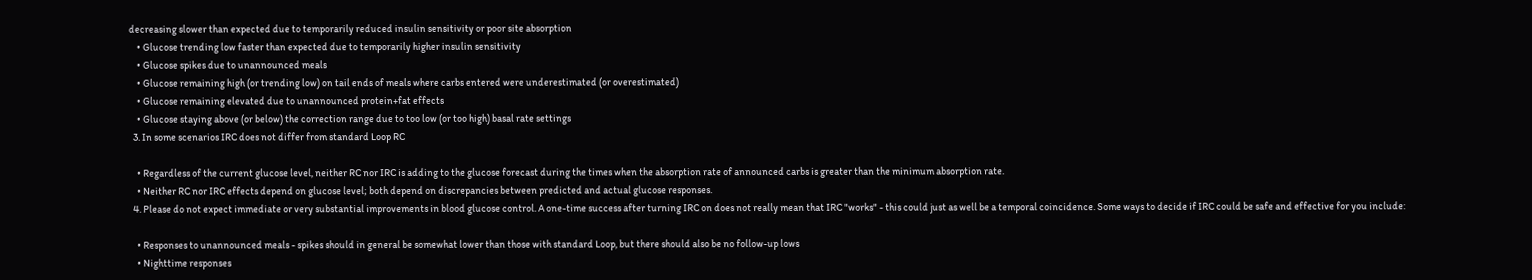decreasing slower than expected due to temporarily reduced insulin sensitivity or poor site absorption
    • Glucose trending low faster than expected due to temporarily higher insulin sensitivity
    • Glucose spikes due to unannounced meals
    • Glucose remaining high (or trending low) on tail ends of meals where carbs entered were underestimated (or overestimated)
    • Glucose remaining elevated due to unannounced protein+fat effects
    • Glucose staying above (or below) the correction range due to too low (or too high) basal rate settings
  3. In some scenarios IRC does not differ from standard Loop RC

    • Regardless of the current glucose level, neither RC nor IRC is adding to the glucose forecast during the times when the absorption rate of announced carbs is greater than the minimum absorption rate.
    • Neither RC nor IRC effects depend on glucose level; both depend on discrepancies between predicted and actual glucose responses.
  4. Please do not expect immediate or very substantial improvements in blood glucose control. A one-time success after turning IRC on does not really mean that IRC "works" - this could just as well be a temporal coincidence. Some ways to decide if IRC could be safe and effective for you include:

    • Responses to unannounced meals - spikes should in general be somewhat lower than those with standard Loop, but there should also be no follow-up lows
    • Nighttime responses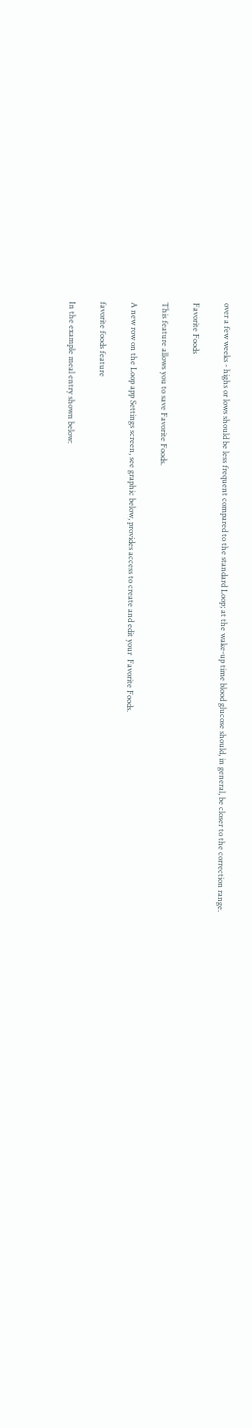over a few weeks - highs or lows should be less frequent compared to the standard Loop; at the wake-up time blood glucose should, in general, be closer to the correction range.

Favorite Foods

This feature allows you to save Favorite Foods.

A new row on the Loop app Settings screen, see graphic below, provides access to create and edit your  Favorite Foods.

favorite foods feature

In the example meal entry shown below: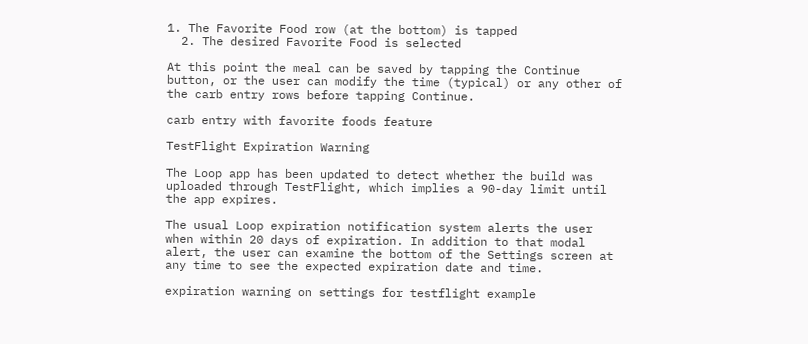1. The Favorite Food row (at the bottom) is tapped
  2. The desired Favorite Food is selected

At this point the meal can be saved by tapping the Continue button, or the user can modify the time (typical) or any other of the carb entry rows before tapping Continue.

carb entry with favorite foods feature

TestFlight Expiration Warning

The Loop app has been updated to detect whether the build was uploaded through TestFlight, which implies a 90-day limit until the app expires.

The usual Loop expiration notification system alerts the user when within 20 days of expiration. In addition to that modal alert, the user can examine the bottom of the Settings screen at any time to see the expected expiration date and time.

expiration warning on settings for testflight example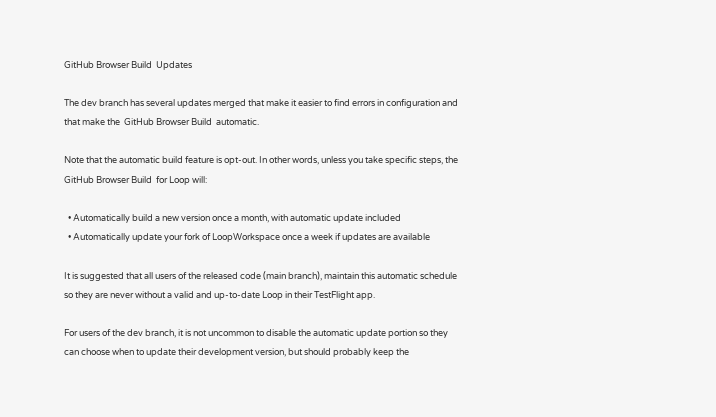GitHub Browser Build  Updates

The dev branch has several updates merged that make it easier to find errors in configuration and that make the  GitHub Browser Build  automatic.

Note that the automatic build feature is opt-out. In other words, unless you take specific steps, the  GitHub Browser Build  for Loop will:

  • Automatically build a new version once a month, with automatic update included
  • Automatically update your fork of LoopWorkspace once a week if updates are available

It is suggested that all users of the released code (main branch), maintain this automatic schedule so they are never without a valid and up-to-date Loop in their TestFlight app.

For users of the dev branch, it is not uncommon to disable the automatic update portion so they can choose when to update their development version, but should probably keep the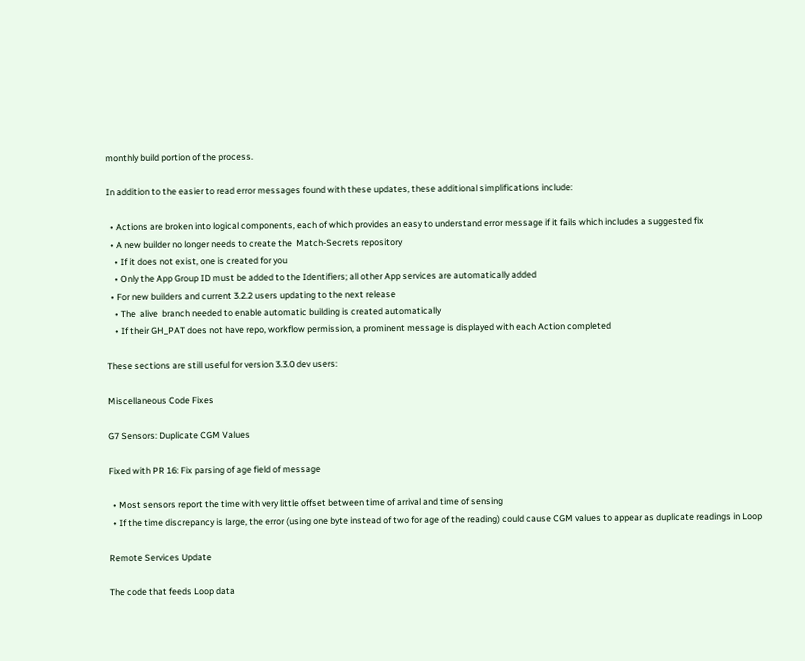monthly build portion of the process.

In addition to the easier to read error messages found with these updates, these additional simplifications include:

  • Actions are broken into logical components, each of which provides an easy to understand error message if it fails which includes a suggested fix
  • A new builder no longer needs to create the  Match-Secrets repository
    • If it does not exist, one is created for you
    • Only the App Group ID must be added to the Identifiers; all other App services are automatically added
  • For new builders and current 3.2.2 users updating to the next release
    • The  alive  branch needed to enable automatic building is created automatically
    • If their GH_PAT does not have repo, workflow permission, a prominent message is displayed with each Action completed

These sections are still useful for version 3.3.0 dev users:

Miscellaneous Code Fixes

G7 Sensors: Duplicate CGM Values

Fixed with PR 16: Fix parsing of age field of message

  • Most sensors report the time with very little offset between time of arrival and time of sensing
  • If the time discrepancy is large, the error (using one byte instead of two for age of the reading) could cause CGM values to appear as duplicate readings in Loop

Remote Services Update

The code that feeds Loop data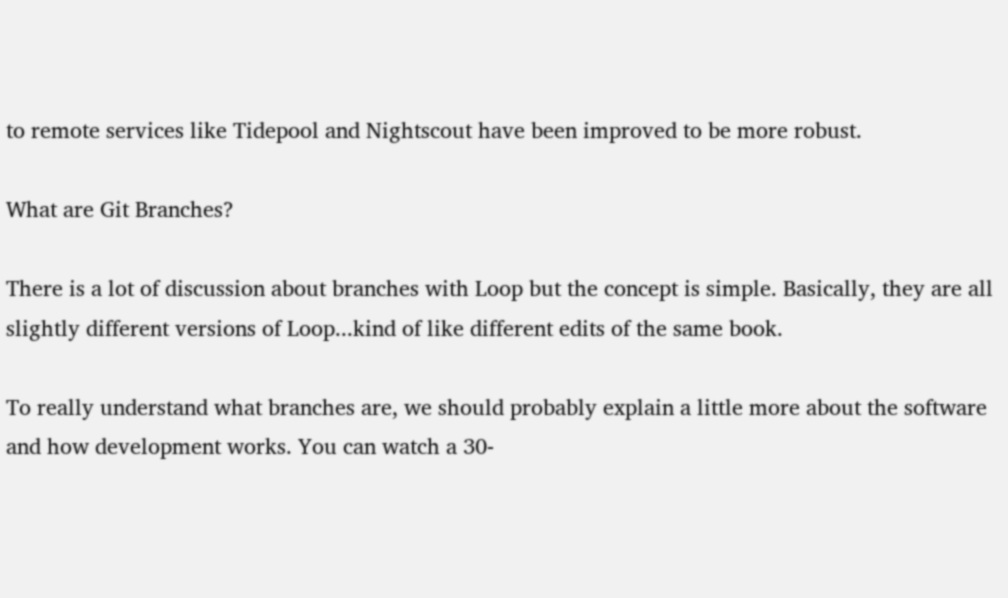to remote services like Tidepool and Nightscout have been improved to be more robust.

What are Git Branches?

There is a lot of discussion about branches with Loop but the concept is simple. Basically, they are all slightly different versions of Loop...kind of like different edits of the same book.

To really understand what branches are, we should probably explain a little more about the software and how development works. You can watch a 30-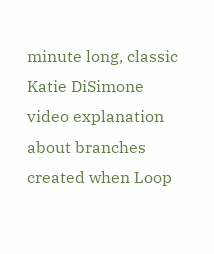minute long, classic Katie DiSimone video explanation about branches created when Loop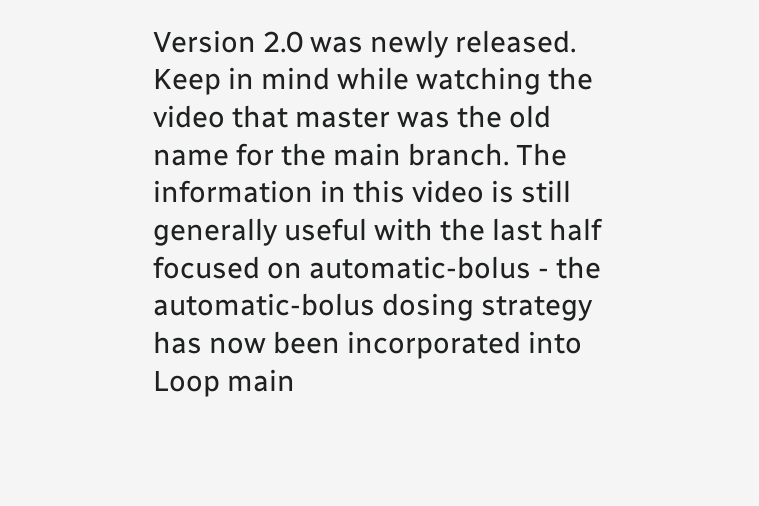Version 2.0 was newly released. Keep in mind while watching the video that master was the old name for the main branch. The information in this video is still generally useful with the last half focused on automatic-bolus - the automatic-bolus dosing strategy has now been incorporated into Loop main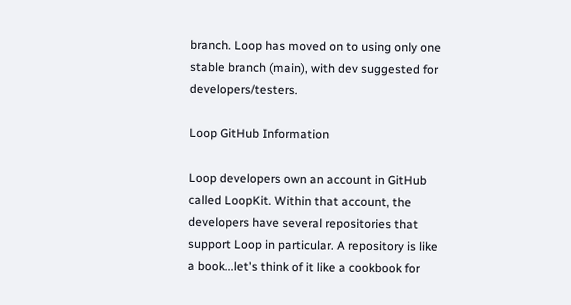branch. Loop has moved on to using only one stable branch (main), with dev suggested for developers/testers.

Loop GitHub Information

Loop developers own an account in GitHub called LoopKit. Within that account, the developers have several repositories that support Loop in particular. A repository is like a book...let's think of it like a cookbook for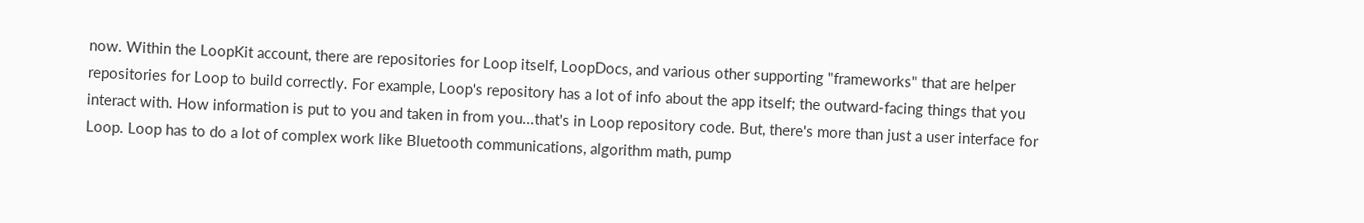now. Within the LoopKit account, there are repositories for Loop itself, LoopDocs, and various other supporting "frameworks" that are helper repositories for Loop to build correctly. For example, Loop's repository has a lot of info about the app itself; the outward-facing things that you interact with. How information is put to you and taken in from you...that's in Loop repository code. But, there's more than just a user interface for Loop. Loop has to do a lot of complex work like Bluetooth communications, algorithm math, pump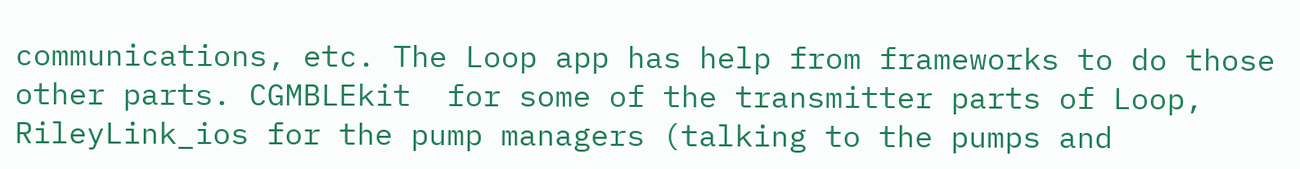communications, etc. The Loop app has help from frameworks to do those other parts. CGMBLEkit  for some of the transmitter parts of Loop, RileyLink_ios for the pump managers (talking to the pumps and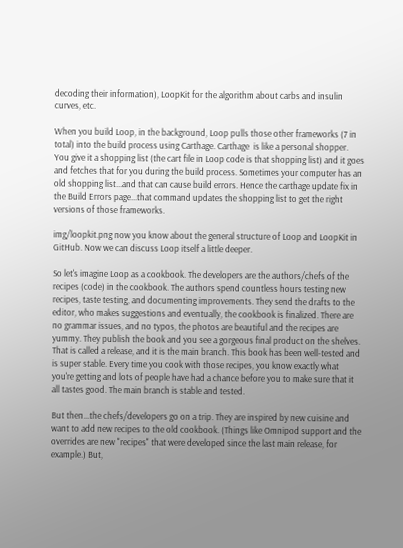decoding their information), LoopKit for the algorithm about carbs and insulin curves, etc.

When you build Loop, in the background, Loop pulls those other frameworks (7 in total) into the build process using Carthage. Carthage  is like a personal shopper. You give it a shopping list (the cart file in Loop code is that shopping list) and it goes and fetches that for you during the build process. Sometimes your computer has an old shopping list...and that can cause build errors. Hence the carthage update fix in the Build Errors page...that command updates the shopping list to get the right versions of those frameworks.

img/loopkit.png now you know about the general structure of Loop and LoopKit in GitHub. Now we can discuss Loop itself a little deeper.

So let's imagine Loop as a cookbook. The developers are the authors/chefs of the recipes (code) in the cookbook. The authors spend countless hours testing new recipes, taste testing, and documenting improvements. They send the drafts to the editor, who makes suggestions and eventually, the cookbook is finalized. There are no grammar issues, and no typos, the photos are beautiful and the recipes are yummy. They publish the book and you see a gorgeous final product on the shelves. That is called a release, and it is the main branch. This book has been well-tested and is super stable. Every time you cook with those recipes, you know exactly what you're getting and lots of people have had a chance before you to make sure that it all tastes good. The main branch is stable and tested.

But then...the chefs/developers go on a trip. They are inspired by new cuisine and want to add new recipes to the old cookbook. (Things like Omnipod support and the overrides are new "recipes" that were developed since the last main release, for example.) But,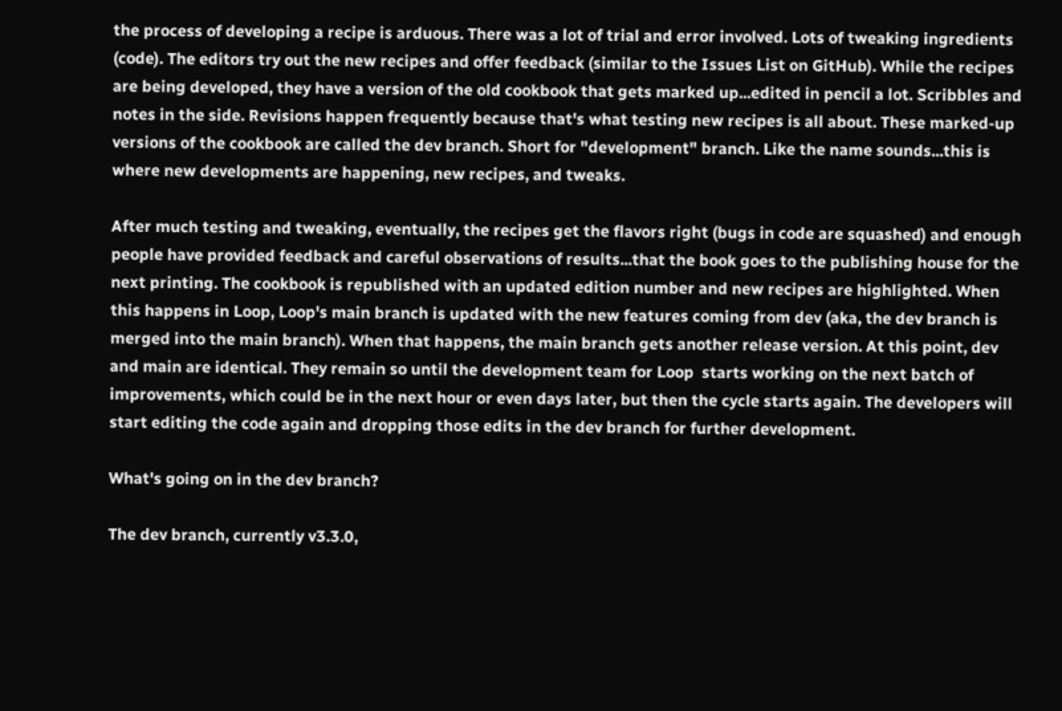the process of developing a recipe is arduous. There was a lot of trial and error involved. Lots of tweaking ingredients (code). The editors try out the new recipes and offer feedback (similar to the Issues List on GitHub). While the recipes are being developed, they have a version of the old cookbook that gets marked up...edited in pencil a lot. Scribbles and notes in the side. Revisions happen frequently because that's what testing new recipes is all about. These marked-up versions of the cookbook are called the dev branch. Short for "development" branch. Like the name sounds...this is where new developments are happening, new recipes, and tweaks.

After much testing and tweaking, eventually, the recipes get the flavors right (bugs in code are squashed) and enough people have provided feedback and careful observations of results...that the book goes to the publishing house for the next printing. The cookbook is republished with an updated edition number and new recipes are highlighted. When this happens in Loop, Loop's main branch is updated with the new features coming from dev (aka, the dev branch is merged into the main branch). When that happens, the main branch gets another release version. At this point, dev and main are identical. They remain so until the development team for Loop  starts working on the next batch of improvements, which could be in the next hour or even days later, but then the cycle starts again. The developers will start editing the code again and dropping those edits in the dev branch for further development.

What's going on in the dev branch?

The dev branch, currently v3.3.0,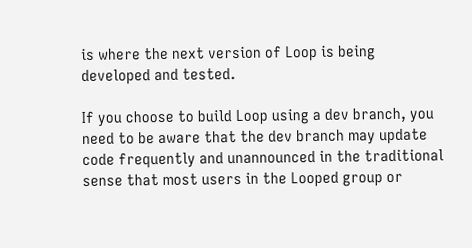is where the next version of Loop is being developed and tested.

If you choose to build Loop using a dev branch, you need to be aware that the dev branch may update code frequently and unannounced in the traditional sense that most users in the Looped group or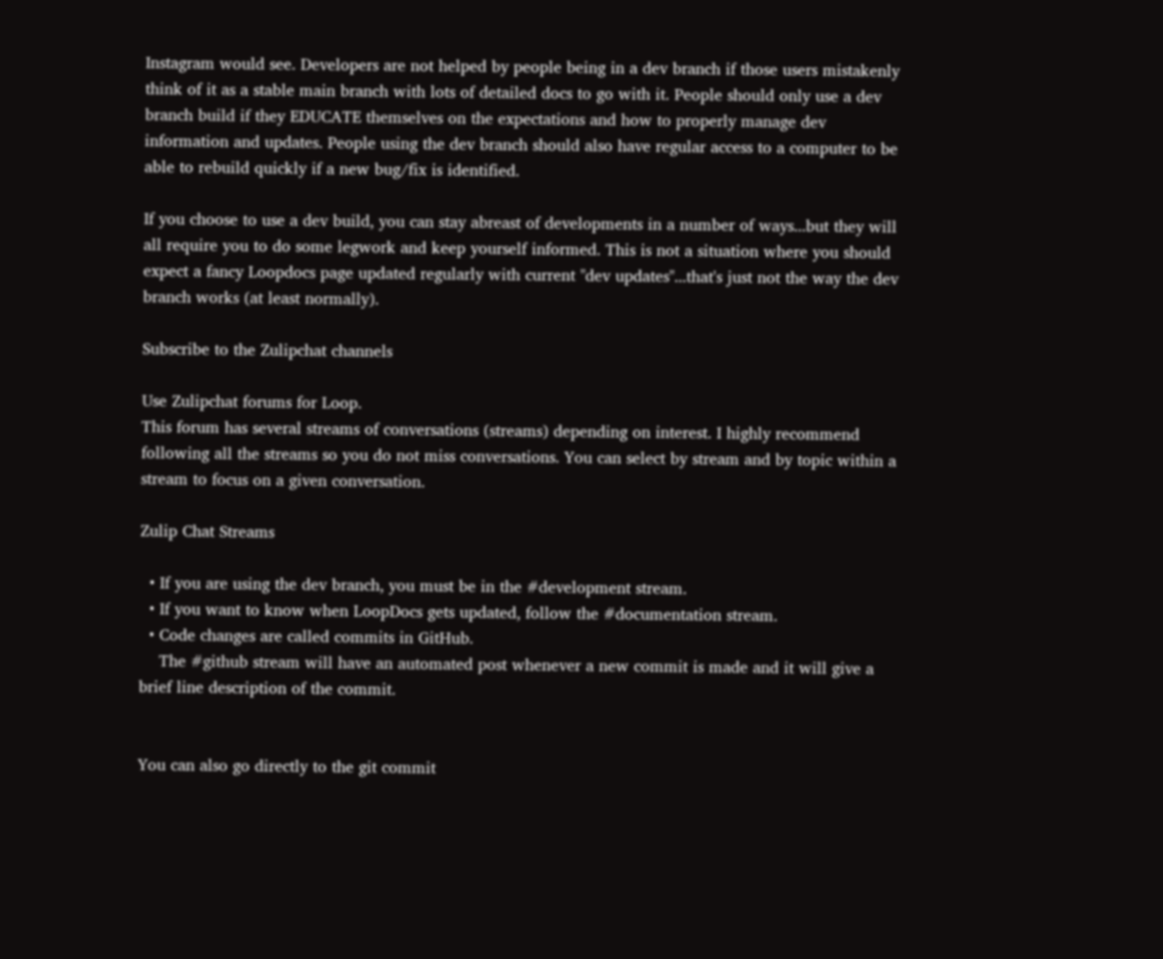Instagram would see. Developers are not helped by people being in a dev branch if those users mistakenly think of it as a stable main branch with lots of detailed docs to go with it. People should only use a dev branch build if they EDUCATE themselves on the expectations and how to properly manage dev information and updates. People using the dev branch should also have regular access to a computer to be able to rebuild quickly if a new bug/fix is identified.

If you choose to use a dev build, you can stay abreast of developments in a number of ways...but they will all require you to do some legwork and keep yourself informed. This is not a situation where you should expect a fancy Loopdocs page updated regularly with current "dev updates"...that's just not the way the dev branch works (at least normally).

Subscribe to the Zulipchat channels

Use Zulipchat forums for Loop.
This forum has several streams of conversations (streams) depending on interest. I highly recommend following all the streams so you do not miss conversations. You can select by stream and by topic within a stream to focus on a given conversation.

Zulip Chat Streams

  • If you are using the dev branch, you must be in the #development stream.
  • If you want to know when LoopDocs gets updated, follow the #documentation stream.
  • Code changes are called commits in GitHub.
    The #github stream will have an automated post whenever a new commit is made and it will give a brief line description of the commit.


You can also go directly to the git commit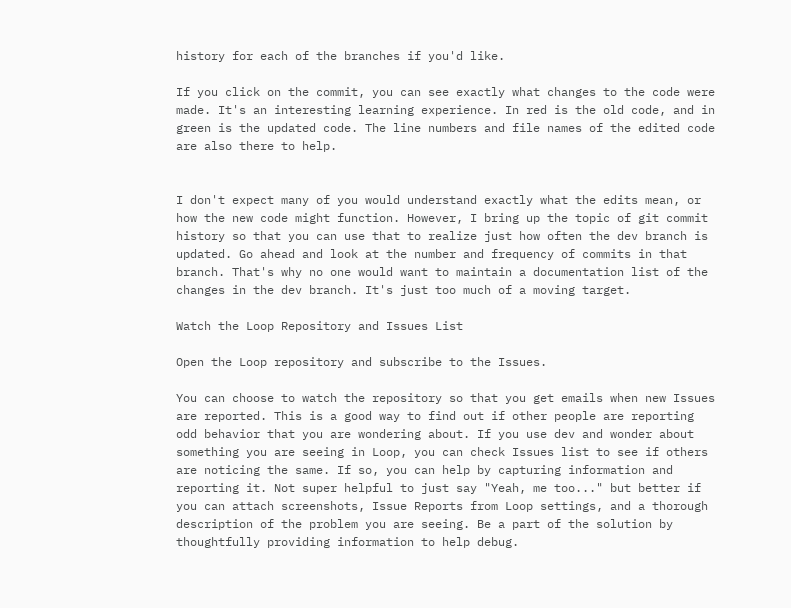history for each of the branches if you'd like.

If you click on the commit, you can see exactly what changes to the code were made. It's an interesting learning experience. In red is the old code, and in green is the updated code. The line numbers and file names of the edited code are also there to help.


I don't expect many of you would understand exactly what the edits mean, or how the new code might function. However, I bring up the topic of git commit history so that you can use that to realize just how often the dev branch is updated. Go ahead and look at the number and frequency of commits in that branch. That's why no one would want to maintain a documentation list of the changes in the dev branch. It's just too much of a moving target.

Watch the Loop Repository and Issues List

Open the Loop repository and subscribe to the Issues.

You can choose to watch the repository so that you get emails when new Issues are reported. This is a good way to find out if other people are reporting odd behavior that you are wondering about. If you use dev and wonder about something you are seeing in Loop, you can check Issues list to see if others are noticing the same. If so, you can help by capturing information and reporting it. Not super helpful to just say "Yeah, me too..." but better if you can attach screenshots, Issue Reports from Loop settings, and a thorough description of the problem you are seeing. Be a part of the solution by thoughtfully providing information to help debug.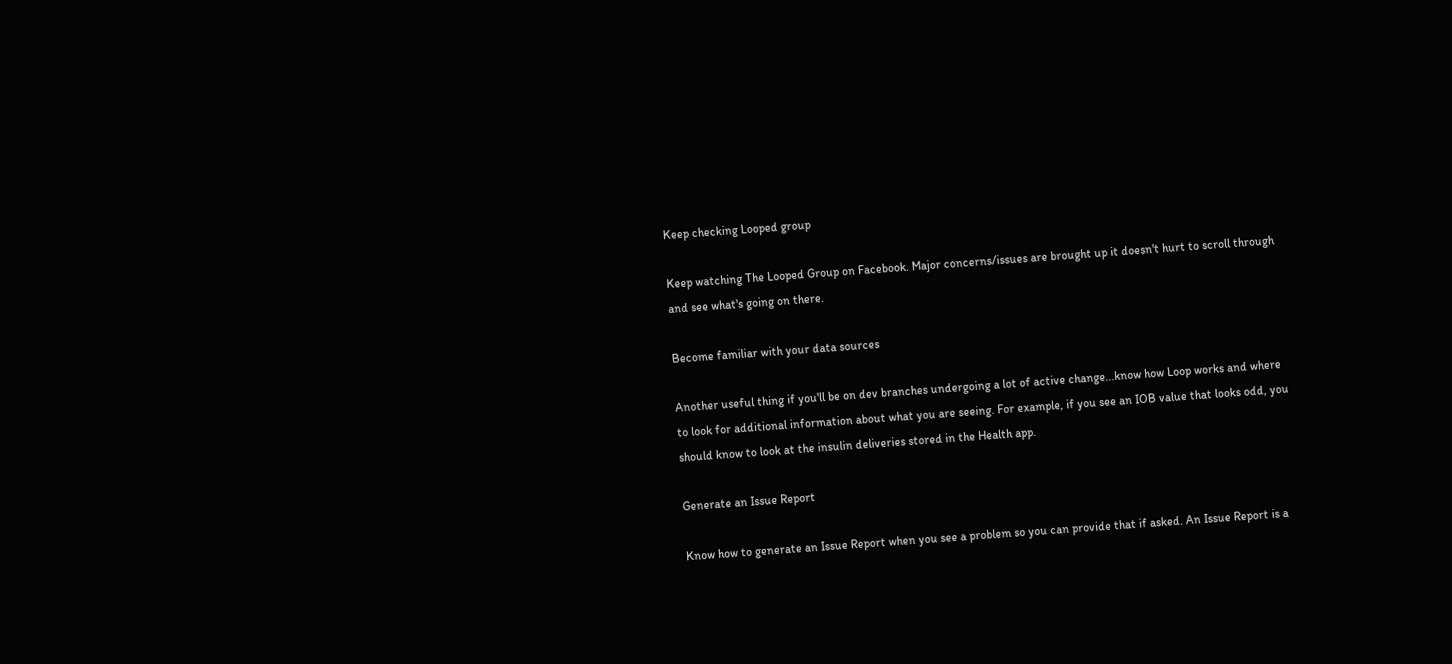Keep checking Looped group

Keep watching The Looped Group on Facebook. Major concerns/issues are brought up it doesn't hurt to scroll through and see what's going on there.

Become familiar with your data sources

Another useful thing if you'll be on dev branches undergoing a lot of active change...know how Loop works and where to look for additional information about what you are seeing. For example, if you see an IOB value that looks odd, you should know to look at the insulin deliveries stored in the Health app.

Generate an Issue Report

Know how to generate an Issue Report when you see a problem so you can provide that if asked. An Issue Report is a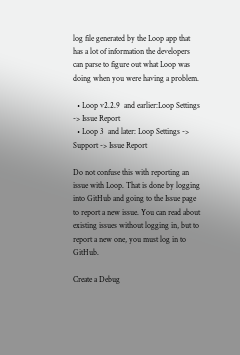log file generated by the Loop app that has a lot of information the developers can parse to figure out what Loop was doing when you were having a problem.

  • Loop v2.2.9  and earlier:Loop Settings -> Issue Report
  • Loop 3  and later: Loop Settings -> Support -> Issue Report

Do not confuse this with reporting an issue with Loop. That is done by logging into GitHub and going to the Issue page to report a new issue. You can read about existing issues without logging in, but to report a new one, you must log in to GitHub.

Create a Debug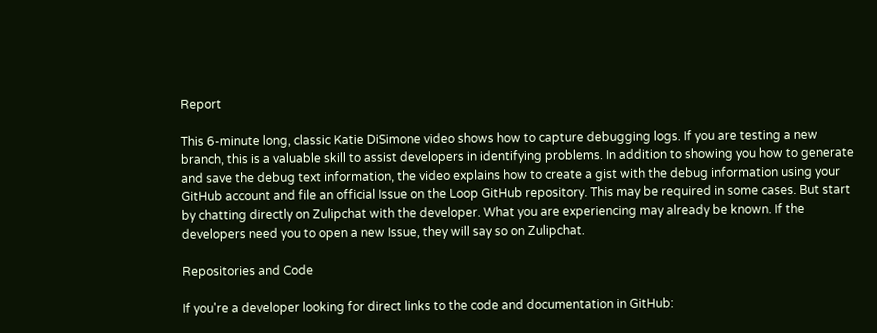Report

This 6-minute long, classic Katie DiSimone video shows how to capture debugging logs. If you are testing a new branch, this is a valuable skill to assist developers in identifying problems. In addition to showing you how to generate and save the debug text information, the video explains how to create a gist with the debug information using your GitHub account and file an official Issue on the Loop GitHub repository. This may be required in some cases. But start by chatting directly on Zulipchat with the developer. What you are experiencing may already be known. If the developers need you to open a new Issue, they will say so on Zulipchat.

Repositories and Code

If you're a developer looking for direct links to the code and documentation in GitHub: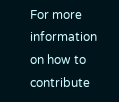For more information on how to contribute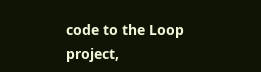code to the Loop project,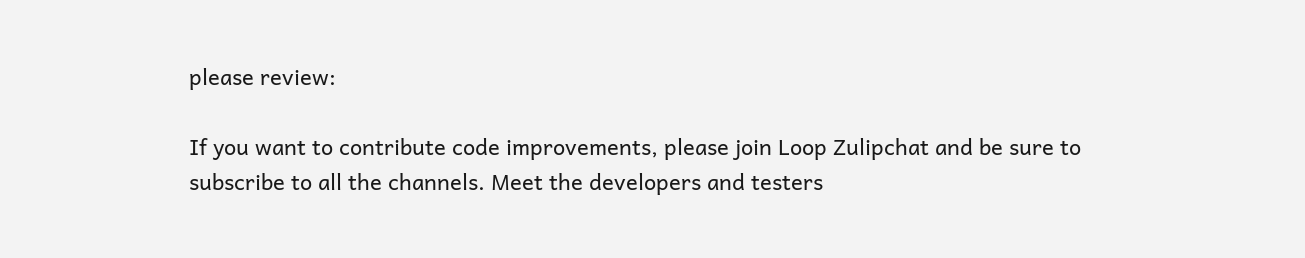please review:

If you want to contribute code improvements, please join Loop Zulipchat and be sure to subscribe to all the channels. Meet the developers and testers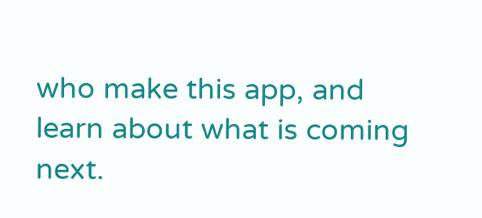who make this app, and learn about what is coming next.